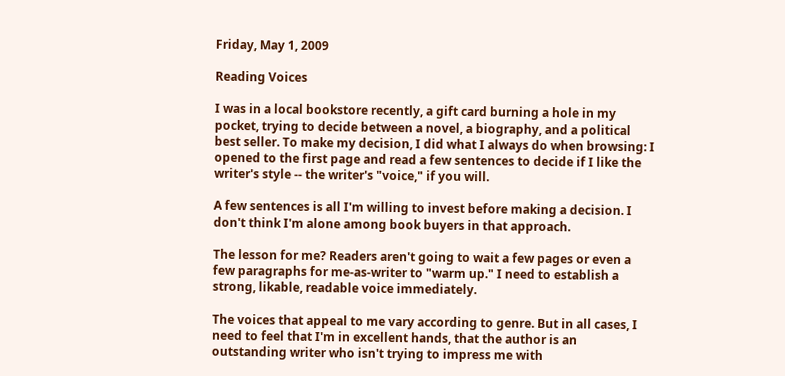Friday, May 1, 2009

Reading Voices

I was in a local bookstore recently, a gift card burning a hole in my pocket, trying to decide between a novel, a biography, and a political best seller. To make my decision, I did what I always do when browsing: I opened to the first page and read a few sentences to decide if I like the writer's style -- the writer's "voice," if you will.

A few sentences is all I'm willing to invest before making a decision. I don't think I'm alone among book buyers in that approach.

The lesson for me? Readers aren't going to wait a few pages or even a few paragraphs for me-as-writer to "warm up." I need to establish a strong, likable, readable voice immediately.

The voices that appeal to me vary according to genre. But in all cases, I need to feel that I'm in excellent hands, that the author is an outstanding writer who isn't trying to impress me with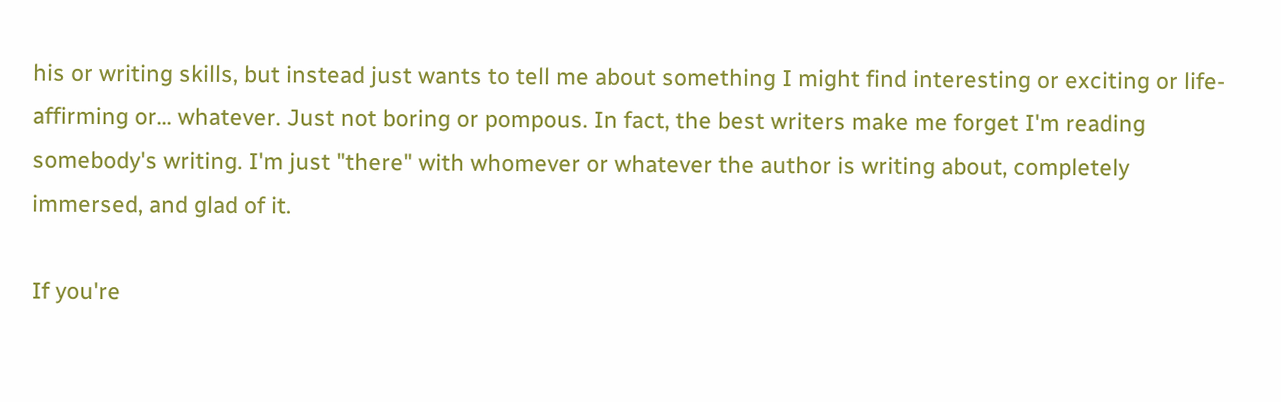his or writing skills, but instead just wants to tell me about something I might find interesting or exciting or life-affirming or... whatever. Just not boring or pompous. In fact, the best writers make me forget I'm reading somebody's writing. I'm just "there" with whomever or whatever the author is writing about, completely immersed, and glad of it.

If you're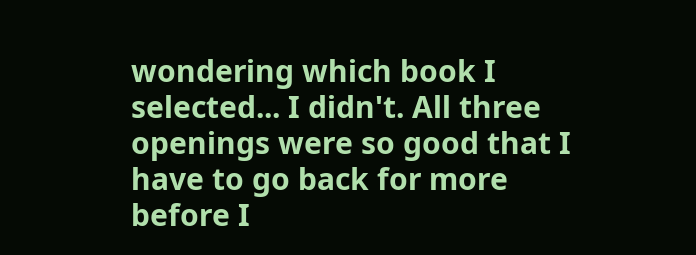wondering which book I selected... I didn't. All three openings were so good that I have to go back for more before I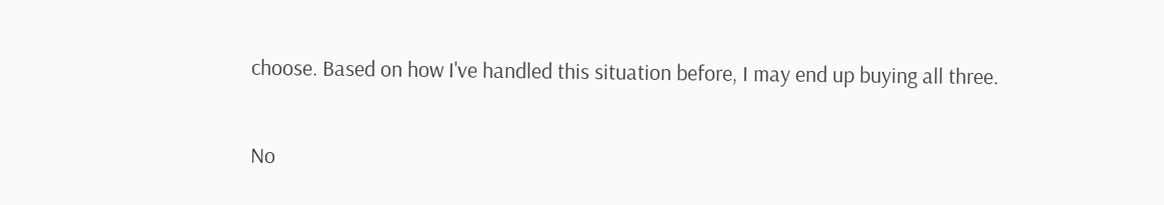choose. Based on how I've handled this situation before, I may end up buying all three.

No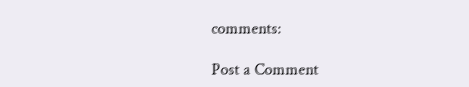comments:

Post a Comment